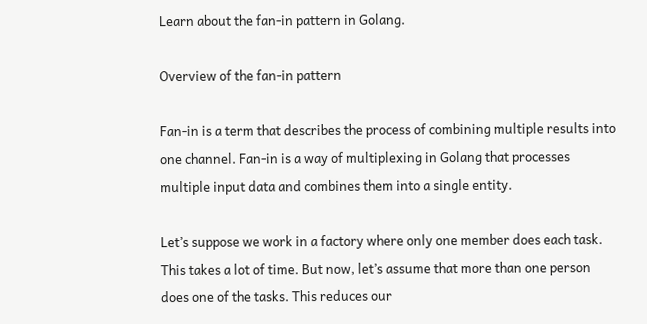Learn about the fan-in pattern in Golang.

Overview of the fan-in pattern

Fan-in is a term that describes the process of combining multiple results into one channel. Fan-in is a way of multiplexing in Golang that processes multiple input data and combines them into a single entity.

Let’s suppose we work in a factory where only one member does each task. This takes a lot of time. But now, let’s assume that more than one person does one of the tasks. This reduces our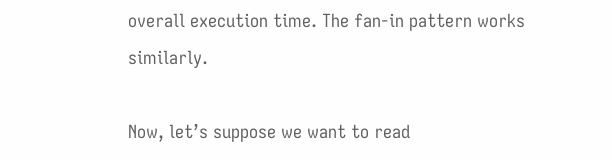overall execution time. The fan-in pattern works similarly.

Now, let’s suppose we want to read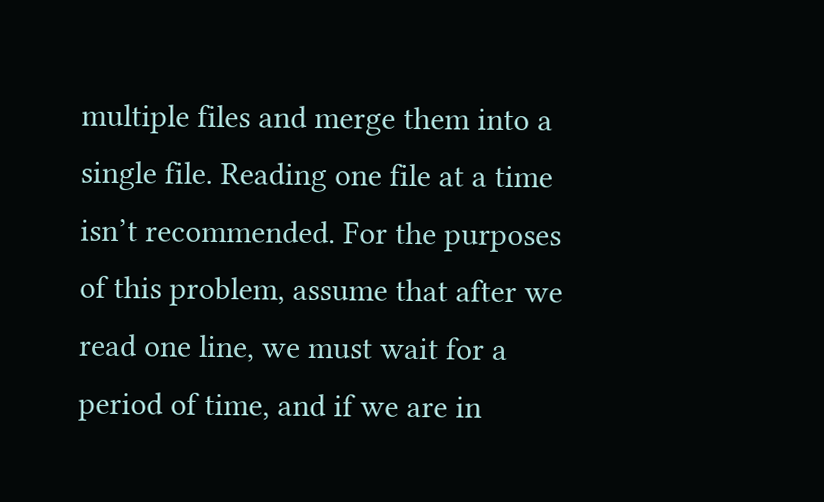multiple files and merge them into a single file. Reading one file at a time isn’t recommended. For the purposes of this problem, assume that after we read one line, we must wait for a period of time, and if we are in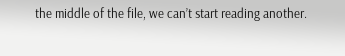the middle of the file, we can’t start reading another.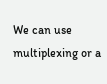We can use multiplexing or a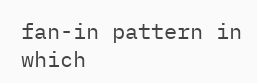fan-in pattern in which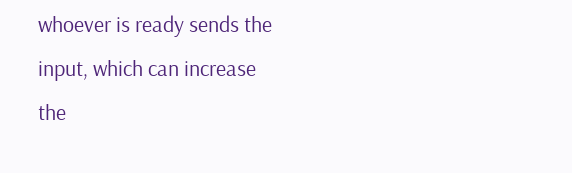whoever is ready sends the input, which can increase the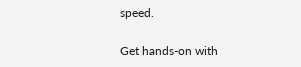speed.

Get hands-on with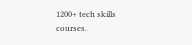1200+ tech skills courses.